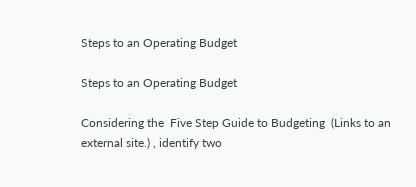Steps to an Operating Budget

Steps to an Operating Budget

Considering the  Five Step Guide to Budgeting  (Links to an external site.) , identify two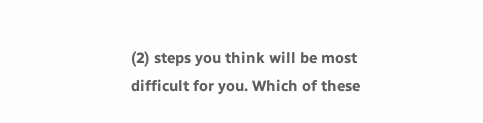(2) steps you think will be most difficult for you. Which of these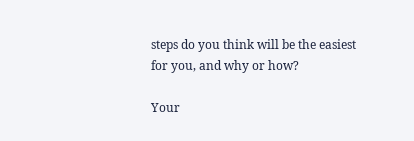steps do you think will be the easiest for you, and why or how?

Your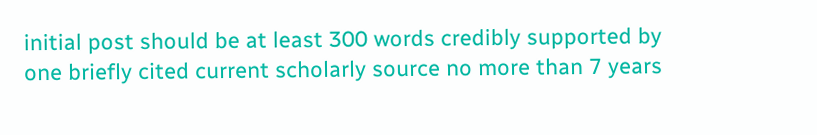initial post should be at least 300 words credibly supported by one briefly cited current scholarly source no more than 7 years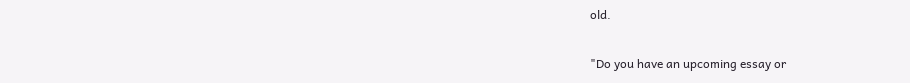old.


"Do you have an upcoming essay or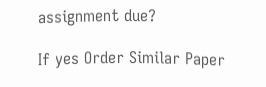assignment due?

If yes Order Similar Paper